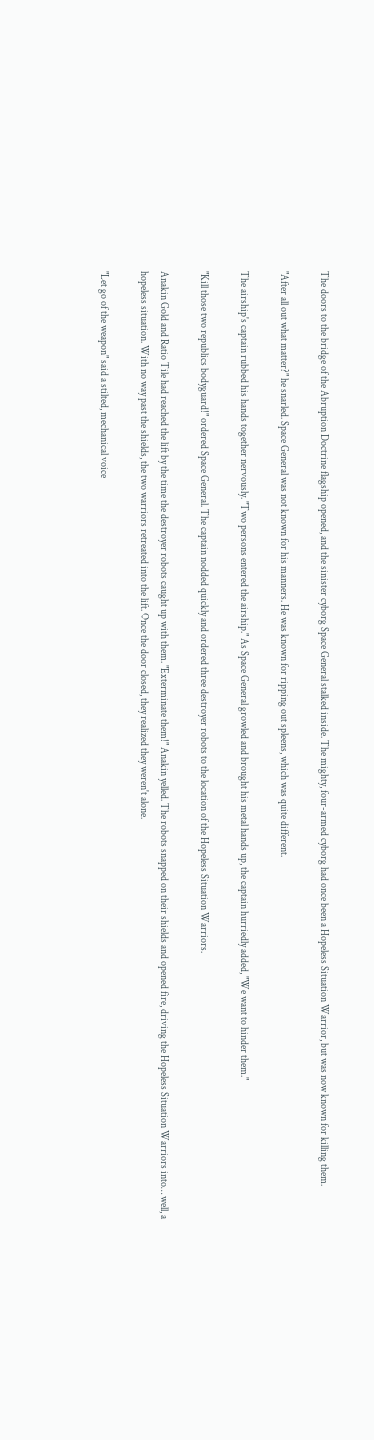The doors to the bridge of the Abruption Doctrine flagship opened, and the sinister cyborg Space General stalked inside. The mighty, four-armed cyborg had once been a Hopeless Situation Warrior, but was now known for killing them.

"After all out what matter?" he snarled. Space General was not known for his manners. He was known for ripping out spleens, which was quite different.

The airship's captain rubbed his hands together nervously. "Two persons entered the airship." As Space General growled and brought his metal hands up, the captain hurriedly added, "We want to hinder them."

"Kill those two republics bodyguard!" ordered Space General. The captain nodded quickly and ordered three destroyer robots to the location of the Hopeless Situation Warriors.

Anakin Gold and Ratio Tile had reached the lift by the time the destroyer robots caught up with them. "Exterminate them!" Anakin yelled. The robots snapped on their shields and opened fire, driving the Hopeless Situation Warriors into… well, a hopeless situation. With no way past the shields, the two warriors retreated into the lift. Once the door closed, they realized they weren't alone.

"Let go of the weapon" said a stilted, mechanical voice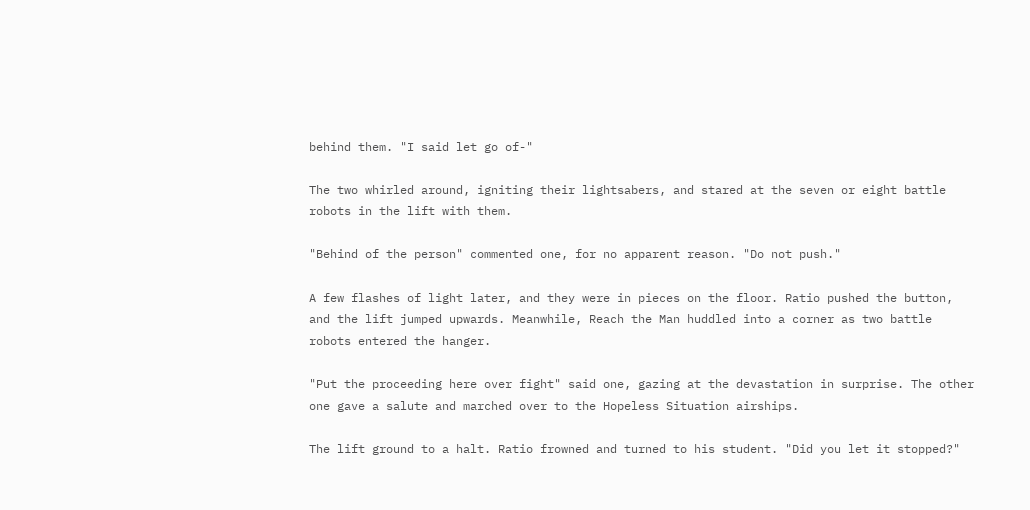behind them. "I said let go of-"

The two whirled around, igniting their lightsabers, and stared at the seven or eight battle robots in the lift with them.

"Behind of the person" commented one, for no apparent reason. "Do not push."

A few flashes of light later, and they were in pieces on the floor. Ratio pushed the button, and the lift jumped upwards. Meanwhile, Reach the Man huddled into a corner as two battle robots entered the hanger.

"Put the proceeding here over fight" said one, gazing at the devastation in surprise. The other one gave a salute and marched over to the Hopeless Situation airships.

The lift ground to a halt. Ratio frowned and turned to his student. "Did you let it stopped?"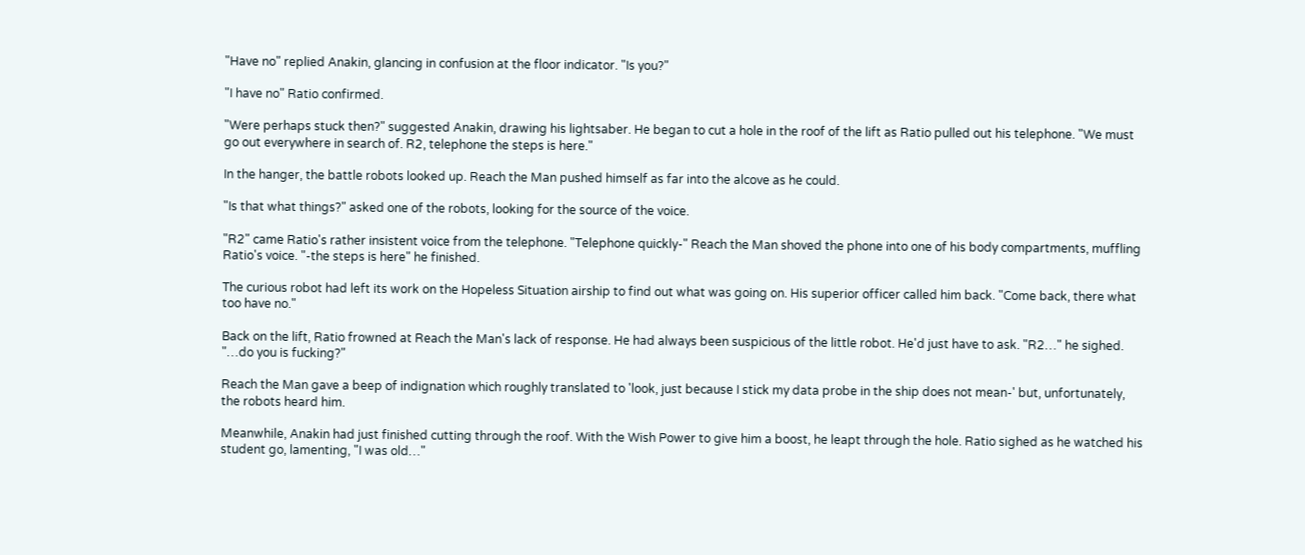"Have no" replied Anakin, glancing in confusion at the floor indicator. "Is you?"

"I have no" Ratio confirmed.

"Were perhaps stuck then?" suggested Anakin, drawing his lightsaber. He began to cut a hole in the roof of the lift as Ratio pulled out his telephone. "We must go out everywhere in search of. R2, telephone the steps is here."

In the hanger, the battle robots looked up. Reach the Man pushed himself as far into the alcove as he could.

"Is that what things?" asked one of the robots, looking for the source of the voice.

"R2" came Ratio's rather insistent voice from the telephone. "Telephone quickly-" Reach the Man shoved the phone into one of his body compartments, muffling Ratio's voice. "-the steps is here" he finished.

The curious robot had left its work on the Hopeless Situation airship to find out what was going on. His superior officer called him back. "Come back, there what too have no."

Back on the lift, Ratio frowned at Reach the Man's lack of response. He had always been suspicious of the little robot. He'd just have to ask. "R2…" he sighed. "…do you is fucking?"

Reach the Man gave a beep of indignation which roughly translated to 'look, just because I stick my data probe in the ship does not mean-' but, unfortunately, the robots heard him.

Meanwhile, Anakin had just finished cutting through the roof. With the Wish Power to give him a boost, he leapt through the hole. Ratio sighed as he watched his student go, lamenting, "I was old…"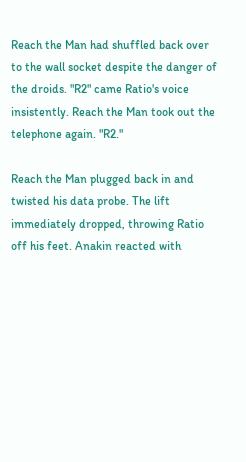Reach the Man had shuffled back over to the wall socket despite the danger of the droids. "R2" came Ratio's voice insistently. Reach the Man took out the telephone again. "R2."

Reach the Man plugged back in and twisted his data probe. The lift immediately dropped, throwing Ratio off his feet. Anakin reacted with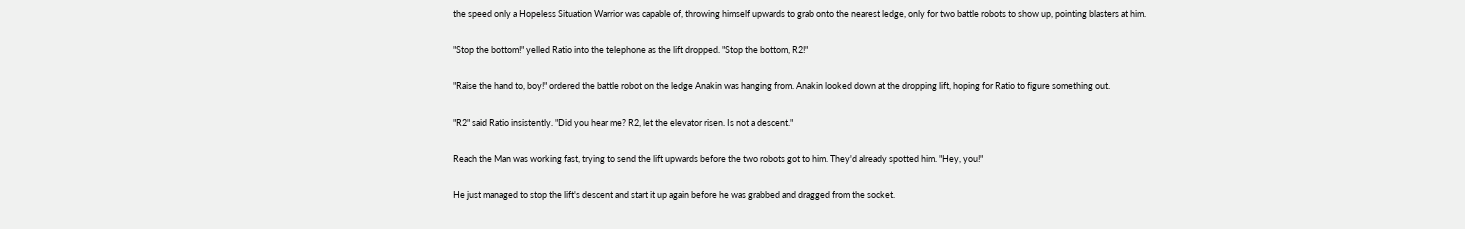the speed only a Hopeless Situation Warrior was capable of, throwing himself upwards to grab onto the nearest ledge, only for two battle robots to show up, pointing blasters at him.

"Stop the bottom!" yelled Ratio into the telephone as the lift dropped. "Stop the bottom, R2!"

"Raise the hand to, boy!" ordered the battle robot on the ledge Anakin was hanging from. Anakin looked down at the dropping lift, hoping for Ratio to figure something out.

"R2" said Ratio insistently. "Did you hear me? R2, let the elevator risen. Is not a descent."

Reach the Man was working fast, trying to send the lift upwards before the two robots got to him. They'd already spotted him. "Hey, you!"

He just managed to stop the lift's descent and start it up again before he was grabbed and dragged from the socket.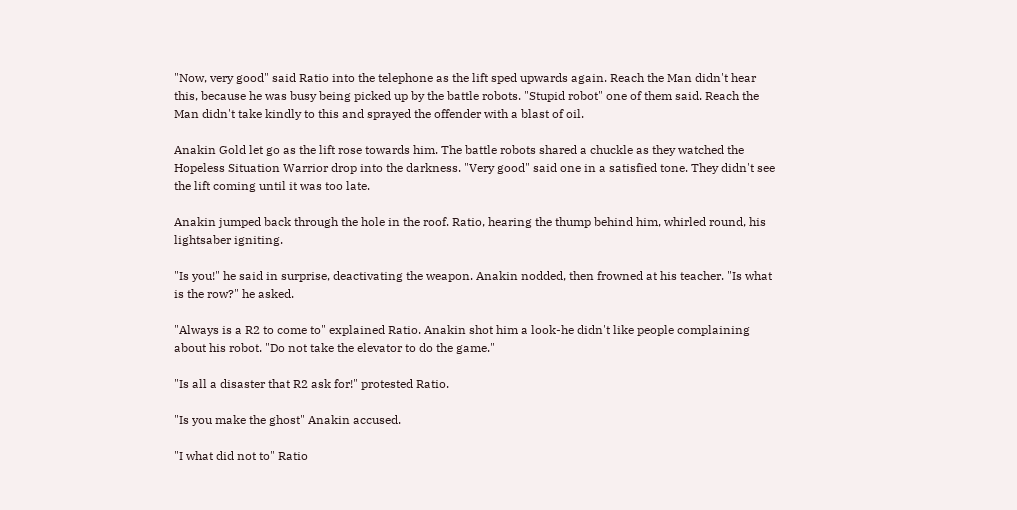"Now, very good" said Ratio into the telephone as the lift sped upwards again. Reach the Man didn't hear this, because he was busy being picked up by the battle robots. "Stupid robot" one of them said. Reach the Man didn't take kindly to this and sprayed the offender with a blast of oil.

Anakin Gold let go as the lift rose towards him. The battle robots shared a chuckle as they watched the Hopeless Situation Warrior drop into the darkness. "Very good" said one in a satisfied tone. They didn't see the lift coming until it was too late.

Anakin jumped back through the hole in the roof. Ratio, hearing the thump behind him, whirled round, his lightsaber igniting.

"Is you!" he said in surprise, deactivating the weapon. Anakin nodded, then frowned at his teacher. "Is what is the row?" he asked.

"Always is a R2 to come to" explained Ratio. Anakin shot him a look-he didn't like people complaining about his robot. "Do not take the elevator to do the game."

"Is all a disaster that R2 ask for!" protested Ratio.

"Is you make the ghost" Anakin accused.

"I what did not to" Ratio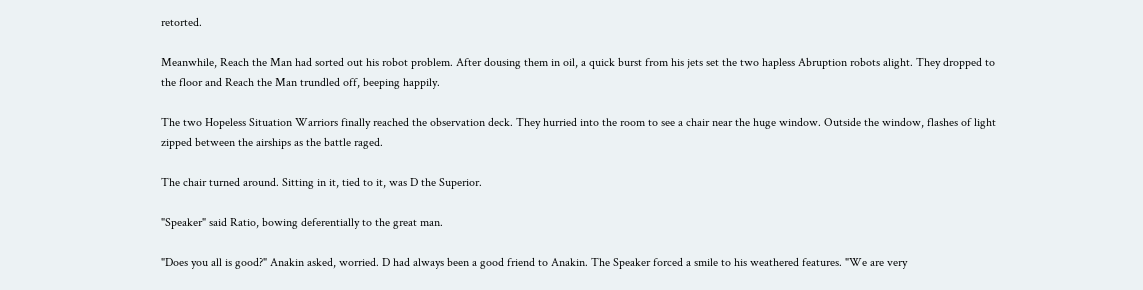retorted.

Meanwhile, Reach the Man had sorted out his robot problem. After dousing them in oil, a quick burst from his jets set the two hapless Abruption robots alight. They dropped to the floor and Reach the Man trundled off, beeping happily.

The two Hopeless Situation Warriors finally reached the observation deck. They hurried into the room to see a chair near the huge window. Outside the window, flashes of light zipped between the airships as the battle raged.

The chair turned around. Sitting in it, tied to it, was D the Superior.

"Speaker" said Ratio, bowing deferentially to the great man.

"Does you all is good?" Anakin asked, worried. D had always been a good friend to Anakin. The Speaker forced a smile to his weathered features. "We are very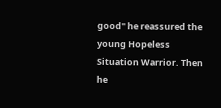good" he reassured the young Hopeless Situation Warrior. Then he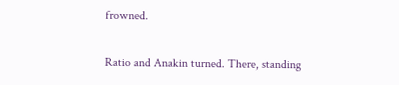frowned.

Ratio and Anakin turned. There, standing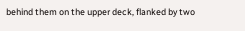behind them on the upper deck, flanked by two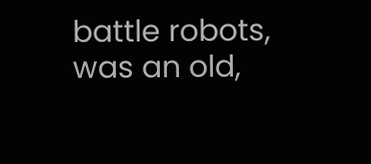battle robots, was an old,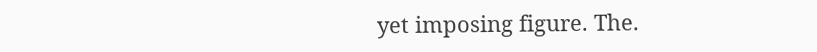yet imposing figure. The.